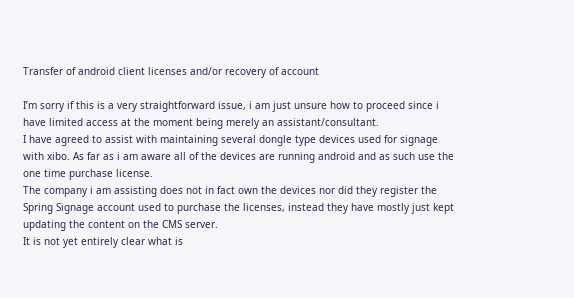Transfer of android client licenses and/or recovery of account

I’m sorry if this is a very straightforward issue, i am just unsure how to proceed since i have limited access at the moment being merely an assistant/consultant.
I have agreed to assist with maintaining several dongle type devices used for signage with xibo. As far as i am aware all of the devices are running android and as such use the one time purchase license.
The company i am assisting does not in fact own the devices nor did they register the Spring Signage account used to purchase the licenses, instead they have mostly just kept updating the content on the CMS server.
It is not yet entirely clear what is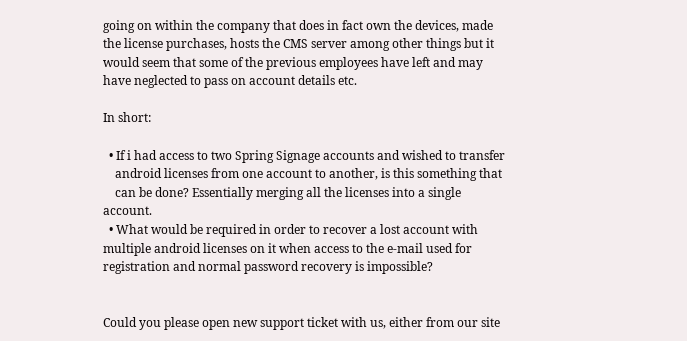going on within the company that does in fact own the devices, made the license purchases, hosts the CMS server among other things but it would seem that some of the previous employees have left and may have neglected to pass on account details etc.

In short:

  • If i had access to two Spring Signage accounts and wished to transfer
    android licenses from one account to another, is this something that
    can be done? Essentially merging all the licenses into a single account.
  • What would be required in order to recover a lost account with multiple android licenses on it when access to the e-mail used for registration and normal password recovery is impossible?


Could you please open new support ticket with us, either from our site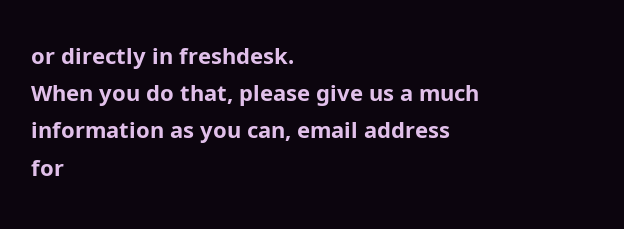or directly in freshdesk.
When you do that, please give us a much information as you can, email address for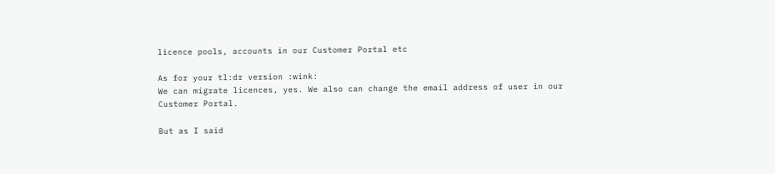licence pools, accounts in our Customer Portal etc

As for your tl:dr version :wink:
We can migrate licences, yes. We also can change the email address of user in our Customer Portal.

But as I said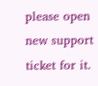please open new support ticket for it.